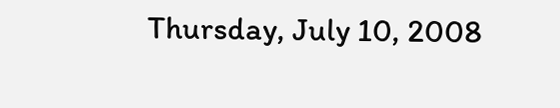Thursday, July 10, 2008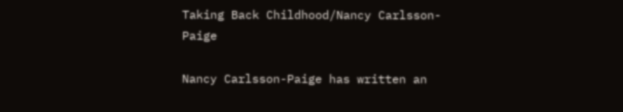Taking Back Childhood/Nancy Carlsson-Paige

Nancy Carlsson-Paige has written an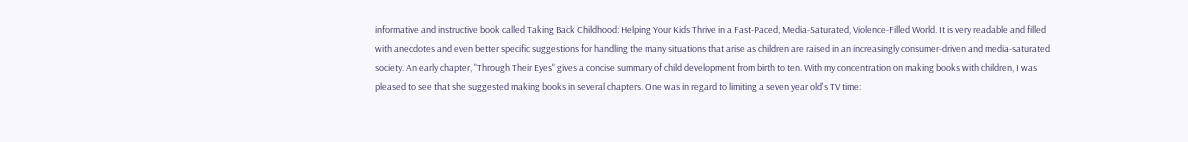informative and instructive book called Taking Back Childhood: Helping Your Kids Thrive in a Fast-Paced, Media-Saturated, Violence-Filled World. It is very readable and filled with anecdotes and even better specific suggestions for handling the many situations that arise as children are raised in an increasingly consumer-driven and media-saturated society. An early chapter, "Through Their Eyes" gives a concise summary of child development from birth to ten. With my concentration on making books with children, I was pleased to see that she suggested making books in several chapters. One was in regard to limiting a seven year old's TV time: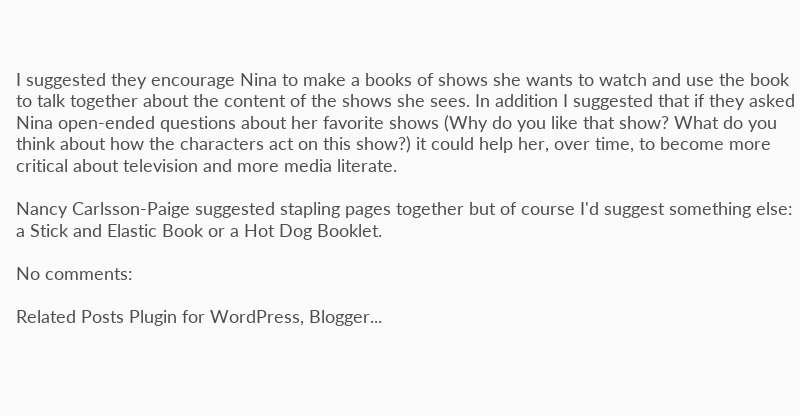I suggested they encourage Nina to make a books of shows she wants to watch and use the book to talk together about the content of the shows she sees. In addition I suggested that if they asked Nina open-ended questions about her favorite shows (Why do you like that show? What do you think about how the characters act on this show?) it could help her, over time, to become more critical about television and more media literate.

Nancy Carlsson-Paige suggested stapling pages together but of course I'd suggest something else: a Stick and Elastic Book or a Hot Dog Booklet.

No comments:

Related Posts Plugin for WordPress, Blogger...